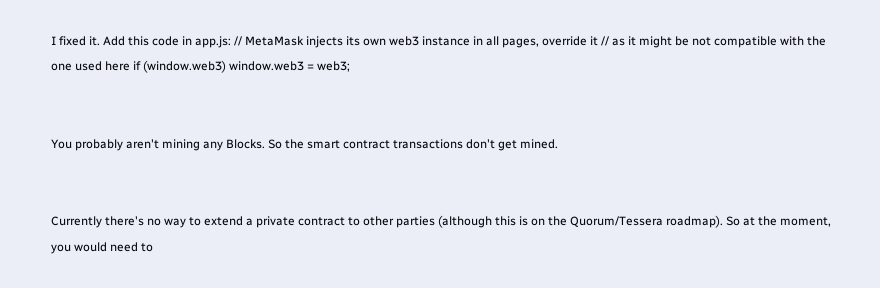I fixed it. Add this code in app.js: // MetaMask injects its own web3 instance in all pages, override it // as it might be not compatible with the one used here if (window.web3) window.web3 = web3;


You probably aren't mining any Blocks. So the smart contract transactions don't get mined.


Currently there's no way to extend a private contract to other parties (although this is on the Quorum/Tessera roadmap). So at the moment, you would need to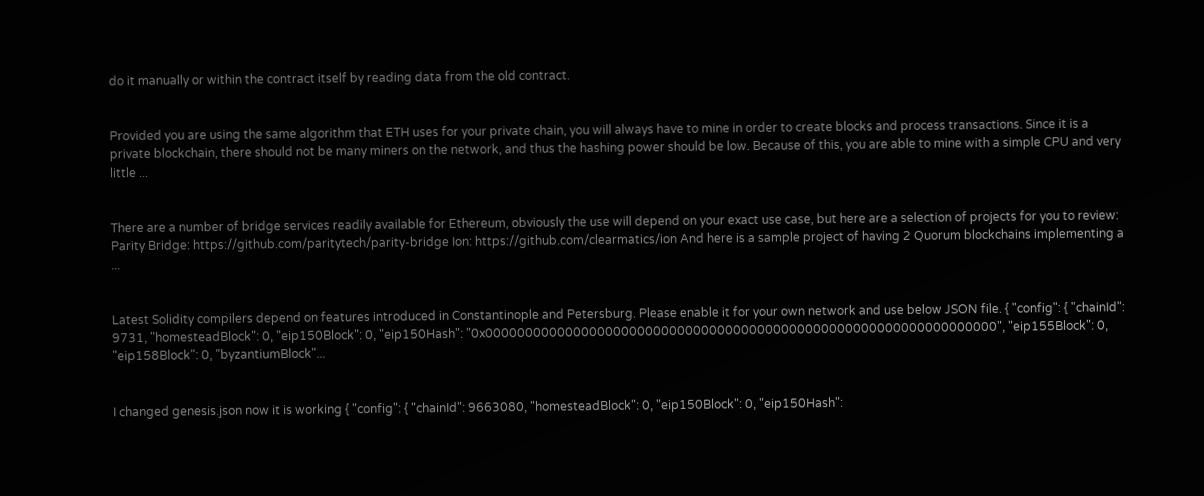do it manually or within the contract itself by reading data from the old contract.


Provided you are using the same algorithm that ETH uses for your private chain, you will always have to mine in order to create blocks and process transactions. Since it is a private blockchain, there should not be many miners on the network, and thus the hashing power should be low. Because of this, you are able to mine with a simple CPU and very little ...


There are a number of bridge services readily available for Ethereum, obviously the use will depend on your exact use case, but here are a selection of projects for you to review: Parity Bridge: https://github.com/paritytech/parity-bridge Ion: https://github.com/clearmatics/ion And here is a sample project of having 2 Quorum blockchains implementing a ...


Latest Solidity compilers depend on features introduced in Constantinople and Petersburg. Please enable it for your own network and use below JSON file. { "config": { "chainId": 9731, "homesteadBlock": 0, "eip150Block": 0, "eip150Hash": "0x0000000000000000000000000000000000000000000000000000000000000000", "eip155Block": 0, "eip158Block": 0, "byzantiumBlock"...


I changed genesis.json now it is working { "config": { "chainId": 9663080, "homesteadBlock": 0, "eip150Block": 0, "eip150Hash":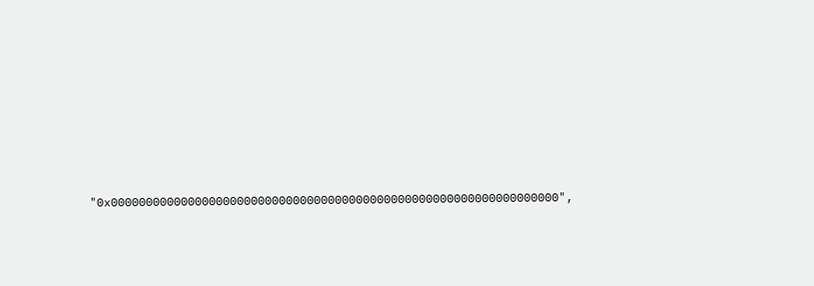"0x0000000000000000000000000000000000000000000000000000000000000000",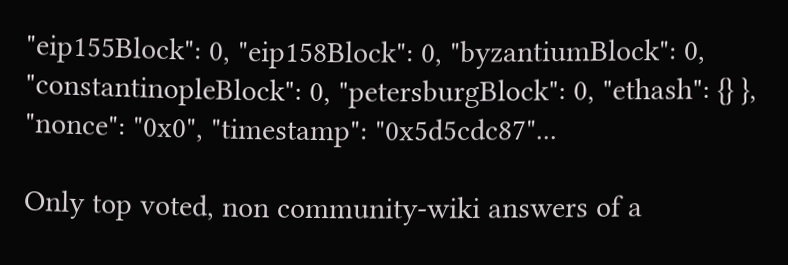"eip155Block": 0, "eip158Block": 0, "byzantiumBlock": 0, "constantinopleBlock": 0, "petersburgBlock": 0, "ethash": {} }, "nonce": "0x0", "timestamp": "0x5d5cdc87"...

Only top voted, non community-wiki answers of a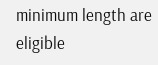minimum length are eligible